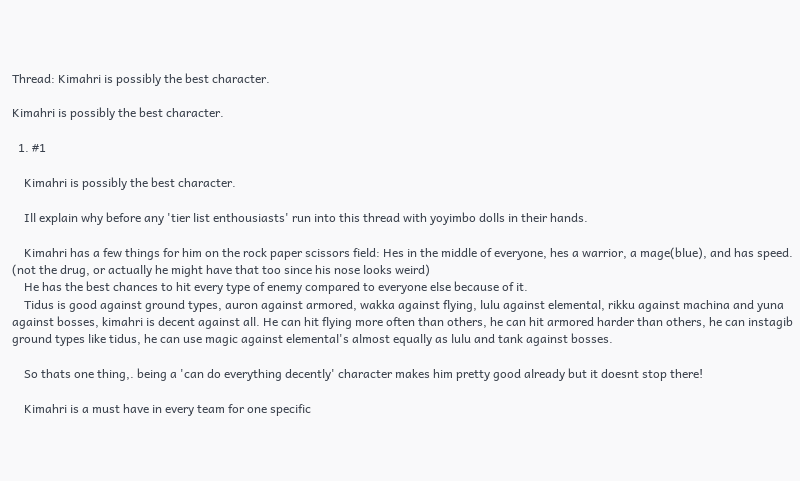Thread: Kimahri is possibly the best character.

Kimahri is possibly the best character.

  1. #1

    Kimahri is possibly the best character.

    Ill explain why before any 'tier list enthousiasts' run into this thread with yoyimbo dolls in their hands.

    Kimahri has a few things for him on the rock paper scissors field: Hes in the middle of everyone, hes a warrior, a mage(blue), and has speed. (not the drug, or actually he might have that too since his nose looks weird)
    He has the best chances to hit every type of enemy compared to everyone else because of it.
    Tidus is good against ground types, auron against armored, wakka against flying, lulu against elemental, rikku against machina and yuna against bosses, kimahri is decent against all. He can hit flying more often than others, he can hit armored harder than others, he can instagib ground types like tidus, he can use magic against elemental's almost equally as lulu and tank against bosses.

    So thats one thing,. being a 'can do everything decently' character makes him pretty good already but it doesnt stop there!

    Kimahri is a must have in every team for one specific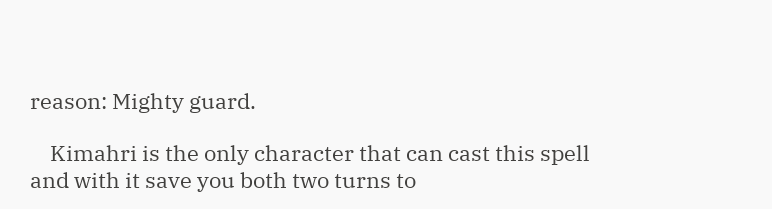reason: Mighty guard.

    Kimahri is the only character that can cast this spell and with it save you both two turns to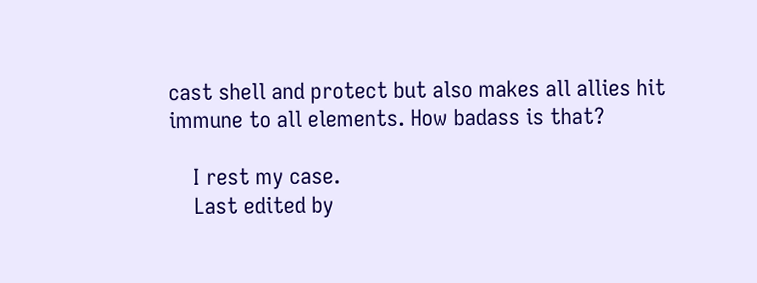cast shell and protect but also makes all allies hit immune to all elements. How badass is that?

    I rest my case.
    Last edited by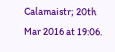Calamaistr; 20th Mar 2016 at 19:06.